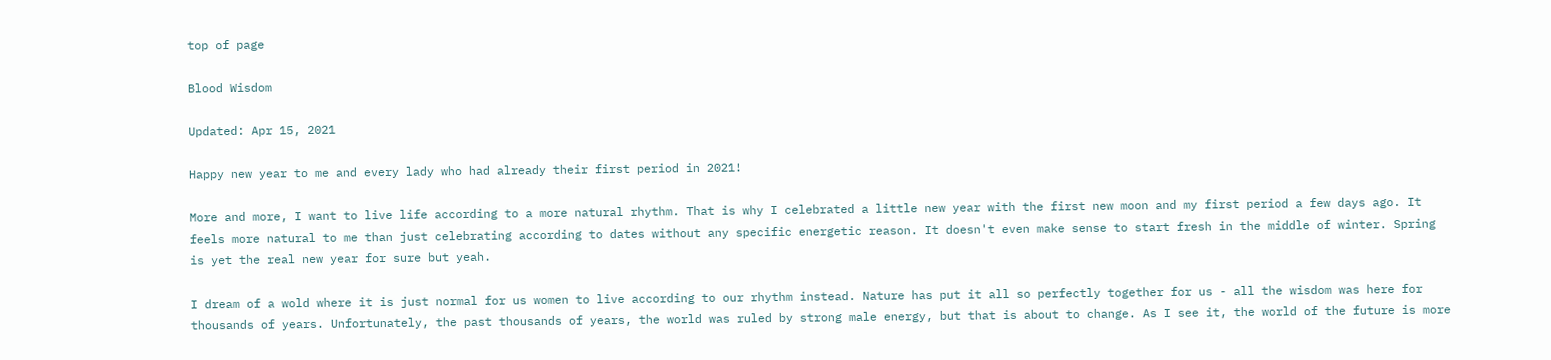top of page

Blood Wisdom

Updated: Apr 15, 2021

Happy new year to me and every lady who had already their first period in 2021!

More and more, I want to live life according to a more natural rhythm. That is why I celebrated a little new year with the first new moon and my first period a few days ago. It feels more natural to me than just celebrating according to dates without any specific energetic reason. It doesn't even make sense to start fresh in the middle of winter. Spring is yet the real new year for sure but yeah.

I dream of a wold where it is just normal for us women to live according to our rhythm instead. Nature has put it all so perfectly together for us - all the wisdom was here for thousands of years. Unfortunately, the past thousands of years, the world was ruled by strong male energy, but that is about to change. As I see it, the world of the future is more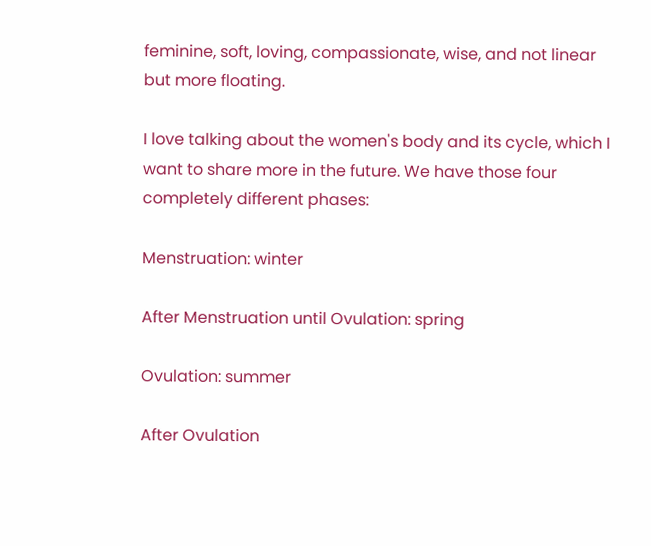feminine, soft, loving, compassionate, wise, and not linear but more floating.

I love talking about the women's body and its cycle, which I want to share more in the future. We have those four completely different phases:

Menstruation: winter

After Menstruation until Ovulation: spring

Ovulation: summer

After Ovulation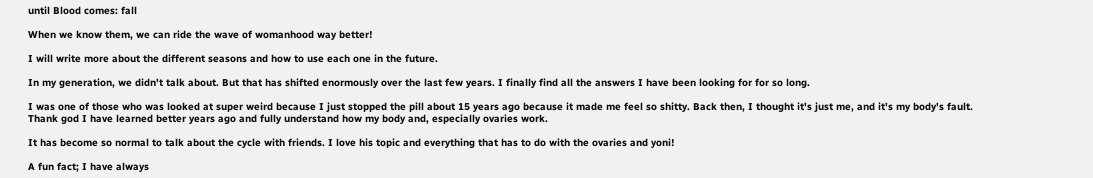until Blood comes: fall

When we know them, we can ride the wave of womanhood way better!

I will write more about the different seasons and how to use each one in the future.

In my generation, we didn't talk about. But that has shifted enormously over the last few years. I finally find all the answers I have been looking for for so long.

I was one of those who was looked at super weird because I just stopped the pill about 15 years ago because it made me feel so shitty. Back then, I thought it's just me, and it's my body's fault. Thank god I have learned better years ago and fully understand how my body and, especially ovaries work.

It has become so normal to talk about the cycle with friends. I love his topic and everything that has to do with the ovaries and yoni!

A fun fact; I have always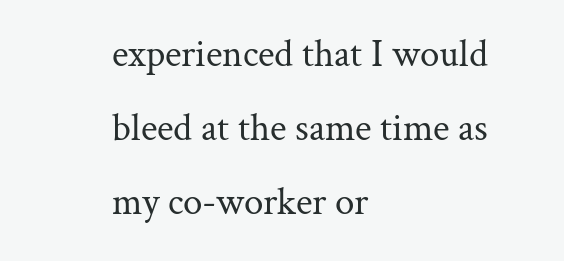experienced that I would bleed at the same time as my co-worker or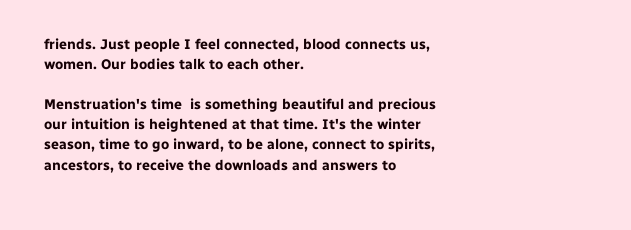friends. Just people I feel connected, blood connects us, women. Our bodies talk to each other.

Menstruation's time  is something beautiful and precious our intuition is heightened at that time. It's the winter season, time to go inward, to be alone, connect to spirits, ancestors, to receive the downloads and answers to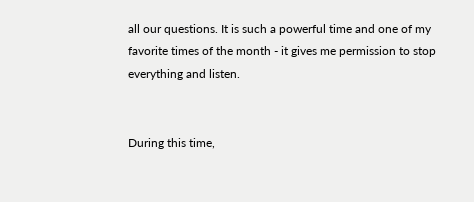all our questions. It is such a powerful time and one of my favorite times of the month - it gives me permission to stop everything and listen.


During this time,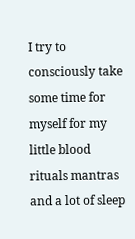I try to consciously take some time for myself for my little blood rituals mantras and a lot of sleep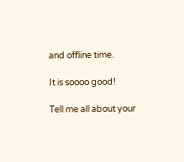and offline time.

It is soooo good!

Tell me all about your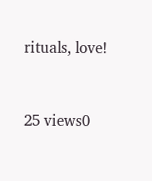rituals, love!


25 views0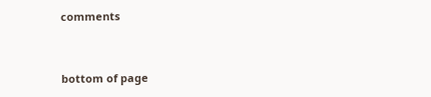comments


bottom of page